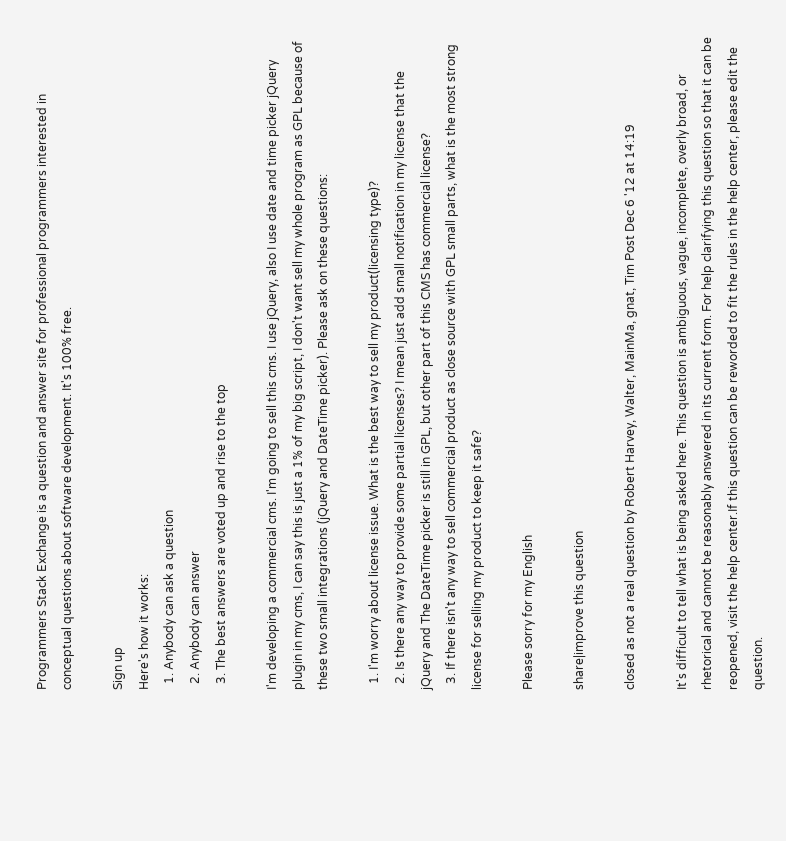Programmers Stack Exchange is a question and answer site for professional programmers interested in conceptual questions about software development. It's 100% free.

Sign up
Here's how it works:
  1. Anybody can ask a question
  2. Anybody can answer
  3. The best answers are voted up and rise to the top

I'm developing a commercial cms. I'm going to sell this cms. I use jQuery, also I use date and time picker jQuery plugin in my cms, I can say this is just a 1% of my big script, I don't want sell my whole program as GPL because of these two small integrations (jQuery and DateTime picker). Please ask on these questions:

  1. I'm worry about license issue. What is the best way to sell my product(licensing type)?
  2. Is there any way to provide some partial licenses? I mean just add small notification in my license that the jQuery and The DateTime picker is still in GPL, but other part of this CMS has commercial license?
  3. If there isn't any way to sell commercial product as close source with GPL small parts, what is the most strong license for selling my product to keep it safe?

Please sorry for my English

share|improve this question

closed as not a real question by Robert Harvey, Walter, MainMa, gnat, Tim Post Dec 6 '12 at 14:19

It's difficult to tell what is being asked here. This question is ambiguous, vague, incomplete, overly broad, or rhetorical and cannot be reasonably answered in its current form. For help clarifying this question so that it can be reopened, visit the help center.If this question can be reworded to fit the rules in the help center, please edit the question.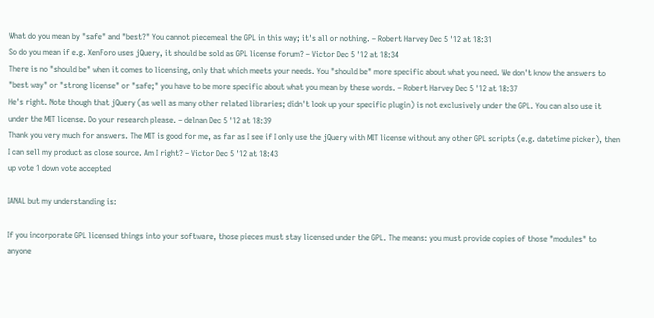What do you mean by "safe" and "best?" You cannot piecemeal the GPL in this way; it's all or nothing. – Robert Harvey Dec 5 '12 at 18:31
So do you mean if e.g. XenForo uses jQuery, it should be sold as GPL license forum? – Victor Dec 5 '12 at 18:34
There is no "should be" when it comes to licensing, only that which meets your needs. You "should be" more specific about what you need. We don't know the answers to "best way" or "strong license" or "safe;" you have to be more specific about what you mean by these words. – Robert Harvey Dec 5 '12 at 18:37
He's right. Note though that jQuery (as well as many other related libraries; didn't look up your specific plugin) is not exclusively under the GPL. You can also use it under the MIT license. Do your research please. – delnan Dec 5 '12 at 18:39
Thank you very much for answers. The MIT is good for me, as far as I see if I only use the jQuery with MIT license without any other GPL scripts (e.g. datetime picker), then I can sell my product as close source. Am I right? – Victor Dec 5 '12 at 18:43
up vote 1 down vote accepted

IANAL but my understanding is:

If you incorporate GPL licensed things into your software, those pieces must stay licensed under the GPL. The means: you must provide copies of those "modules" to anyone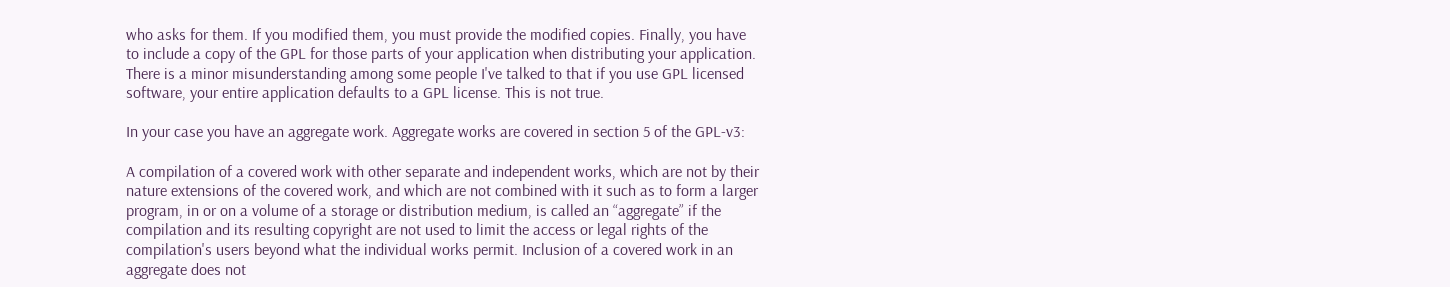who asks for them. If you modified them, you must provide the modified copies. Finally, you have to include a copy of the GPL for those parts of your application when distributing your application. There is a minor misunderstanding among some people I've talked to that if you use GPL licensed software, your entire application defaults to a GPL license. This is not true.

In your case you have an aggregate work. Aggregate works are covered in section 5 of the GPL-v3:

A compilation of a covered work with other separate and independent works, which are not by their nature extensions of the covered work, and which are not combined with it such as to form a larger program, in or on a volume of a storage or distribution medium, is called an “aggregate” if the compilation and its resulting copyright are not used to limit the access or legal rights of the compilation's users beyond what the individual works permit. Inclusion of a covered work in an aggregate does not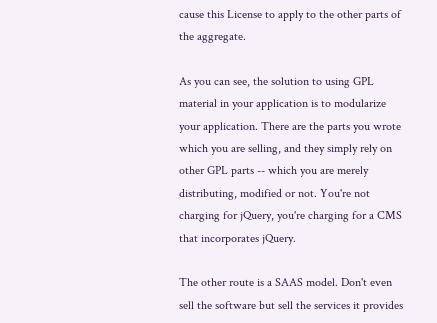cause this License to apply to the other parts of the aggregate.

As you can see, the solution to using GPL material in your application is to modularize your application. There are the parts you wrote which you are selling, and they simply rely on other GPL parts -- which you are merely distributing, modified or not. You're not charging for jQuery, you're charging for a CMS that incorporates jQuery.

The other route is a SAAS model. Don't even sell the software but sell the services it provides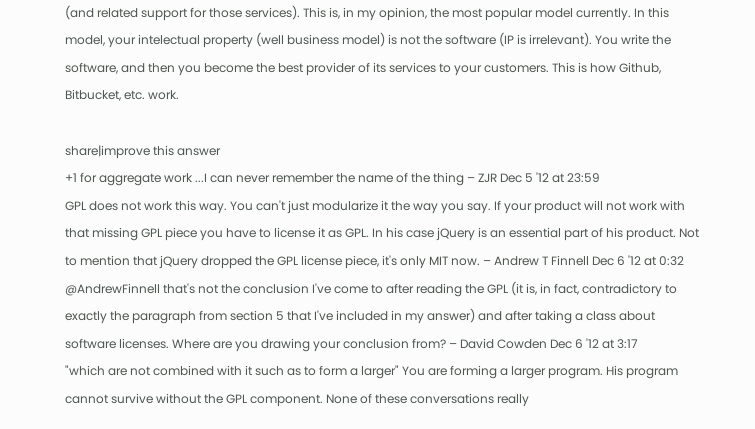(and related support for those services). This is, in my opinion, the most popular model currently. In this model, your intelectual property (well business model) is not the software (IP is irrelevant). You write the software, and then you become the best provider of its services to your customers. This is how Github, Bitbucket, etc. work.

share|improve this answer
+1 for aggregate work ...I can never remember the name of the thing – ZJR Dec 5 '12 at 23:59
GPL does not work this way. You can't just modularize it the way you say. If your product will not work with that missing GPL piece you have to license it as GPL. In his case jQuery is an essential part of his product. Not to mention that jQuery dropped the GPL license piece, it's only MIT now. – Andrew T Finnell Dec 6 '12 at 0:32
@AndrewFinnell that's not the conclusion I've come to after reading the GPL (it is, in fact, contradictory to exactly the paragraph from section 5 that I've included in my answer) and after taking a class about software licenses. Where are you drawing your conclusion from? – David Cowden Dec 6 '12 at 3:17
"which are not combined with it such as to form a larger" You are forming a larger program. His program cannot survive without the GPL component. None of these conversations really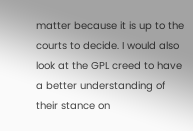matter because it is up to the courts to decide. I would also look at the GPL creed to have a better understanding of their stance on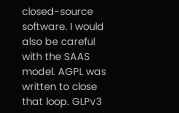closed-source software. I would also be careful with the SAAS model. AGPL was written to close that loop. GLPv3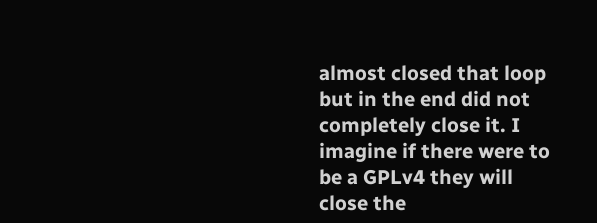almost closed that loop but in the end did not completely close it. I imagine if there were to be a GPLv4 they will close the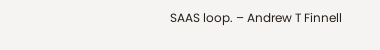SAAS loop. – Andrew T Finnell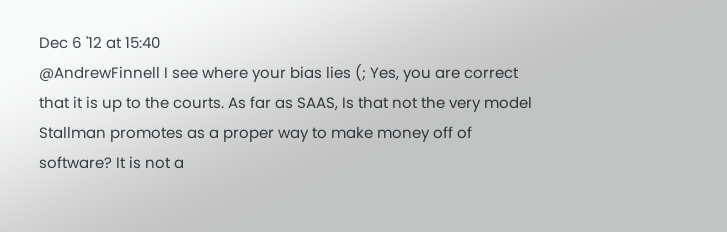Dec 6 '12 at 15:40
@AndrewFinnell I see where your bias lies (; Yes, you are correct that it is up to the courts. As far as SAAS, Is that not the very model Stallman promotes as a proper way to make money off of software? It is not a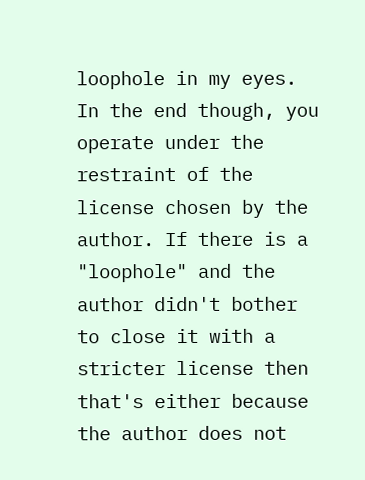loophole in my eyes. In the end though, you operate under the restraint of the license chosen by the author. If there is a "loophole" and the author didn't bother to close it with a stricter license then that's either because the author does not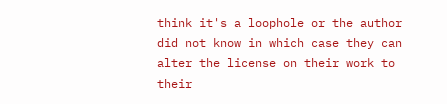think it's a loophole or the author did not know in which case they can alter the license on their work to their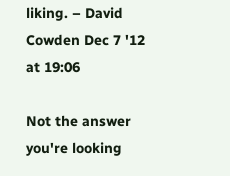liking. – David Cowden Dec 7 '12 at 19:06

Not the answer you're looking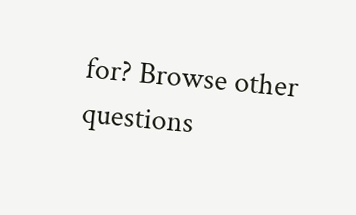for? Browse other questions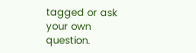tagged or ask your own question.